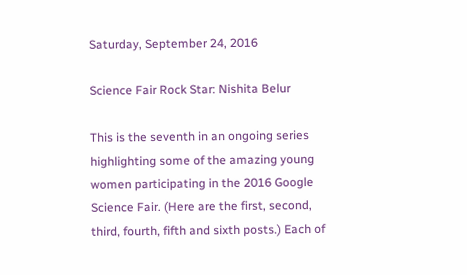Saturday, September 24, 2016

Science Fair Rock Star: Nishita Belur

This is the seventh in an ongoing series highlighting some of the amazing young women participating in the 2016 Google Science Fair. (Here are the first, second, third, fourth, fifth and sixth posts.) Each of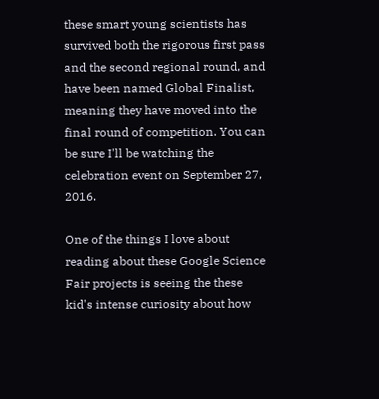these smart young scientists has survived both the rigorous first pass and the second regional round, and have been named Global Finalist, meaning they have moved into the final round of competition. You can be sure I'll be watching the celebration event on September 27, 2016.

One of the things I love about reading about these Google Science Fair projects is seeing the these kid's intense curiosity about how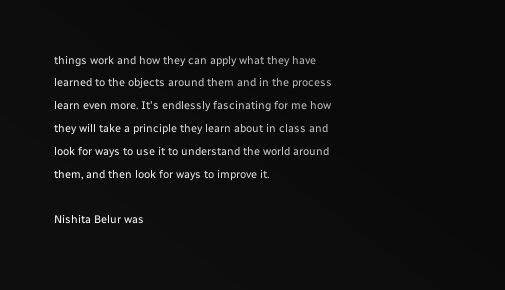things work and how they can apply what they have learned to the objects around them and in the process learn even more. It's endlessly fascinating for me how they will take a principle they learn about in class and look for ways to use it to understand the world around them, and then look for ways to improve it.

Nishita Belur was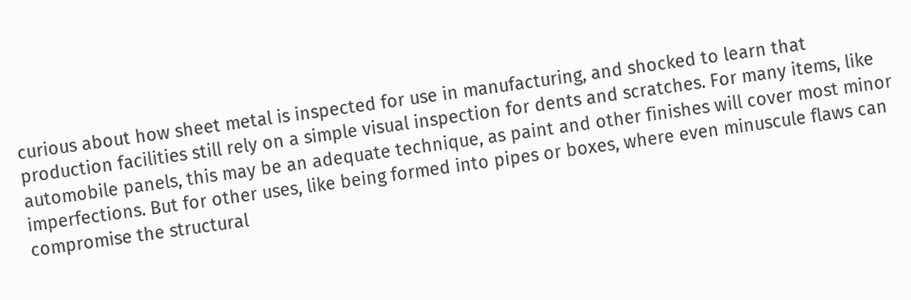curious about how sheet metal is inspected for use in manufacturing, and shocked to learn that production facilities still rely on a simple visual inspection for dents and scratches. For many items, like automobile panels, this may be an adequate technique, as paint and other finishes will cover most minor imperfections. But for other uses, like being formed into pipes or boxes, where even minuscule flaws can compromise the structural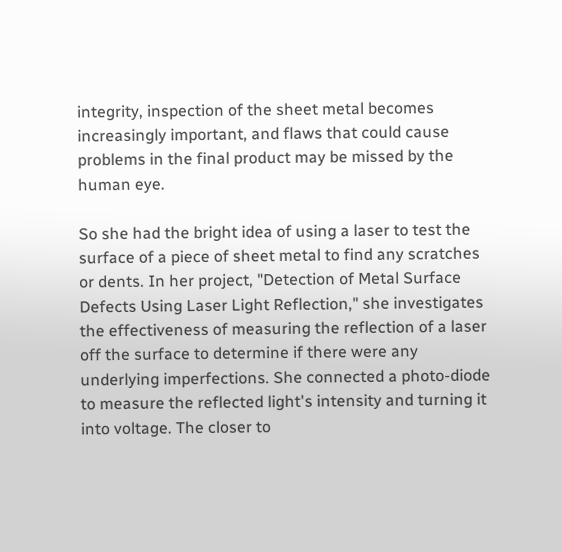integrity, inspection of the sheet metal becomes increasingly important, and flaws that could cause problems in the final product may be missed by the human eye.

So she had the bright idea of using a laser to test the surface of a piece of sheet metal to find any scratches or dents. In her project, "Detection of Metal Surface Defects Using Laser Light Reflection," she investigates the effectiveness of measuring the reflection of a laser off the surface to determine if there were any underlying imperfections. She connected a photo-diode to measure the reflected light's intensity and turning it into voltage. The closer to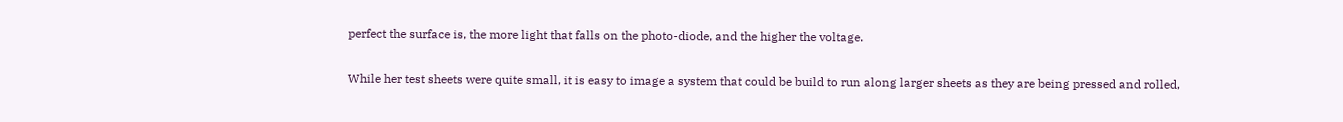perfect the surface is, the more light that falls on the photo-diode, and the higher the voltage.

While her test sheets were quite small, it is easy to image a system that could be build to run along larger sheets as they are being pressed and rolled,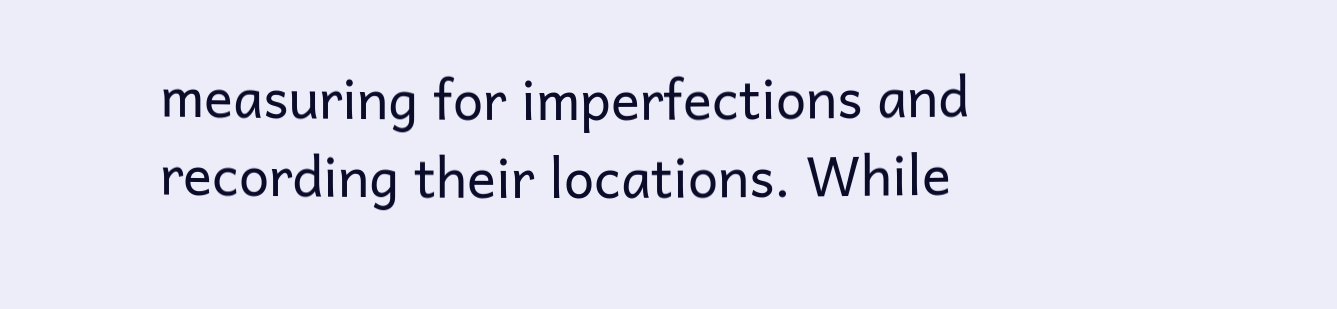measuring for imperfections and recording their locations. While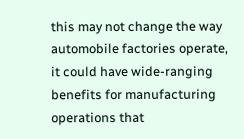this may not change the way automobile factories operate, it could have wide-ranging benefits for manufacturing operations that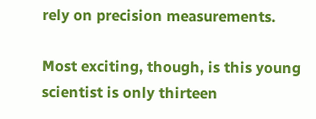rely on precision measurements.

Most exciting, though, is this young scientist is only thirteen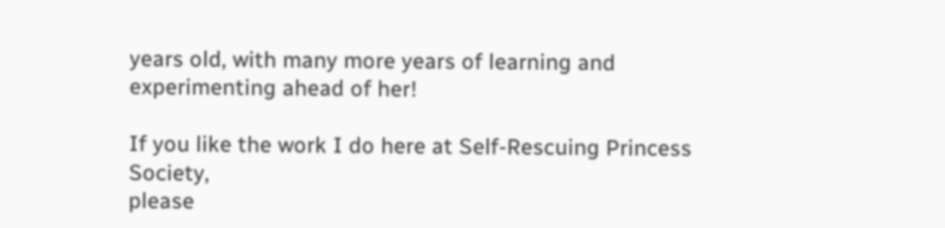years old, with many more years of learning and experimenting ahead of her!

If you like the work I do here at Self-Rescuing Princess Society,
please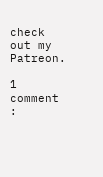check out my Patreon.

1 comment :